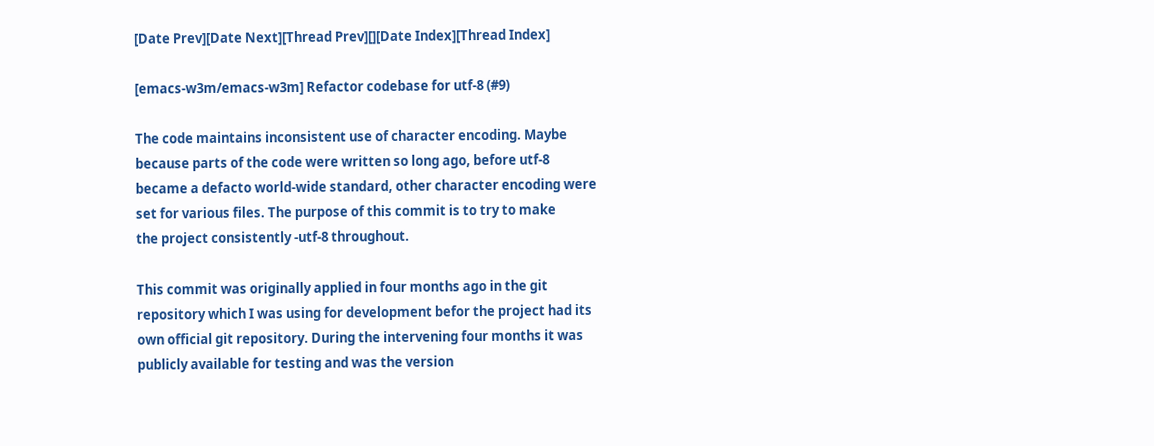[Date Prev][Date Next][Thread Prev][][Date Index][Thread Index]

[emacs-w3m/emacs-w3m] Refactor codebase for utf-8 (#9)

The code maintains inconsistent use of character encoding. Maybe
because parts of the code were written so long ago, before utf-8
became a defacto world-wide standard, other character encoding were
set for various files. The purpose of this commit is to try to make
the project consistently -utf-8 throughout.

This commit was originally applied in four months ago in the git
repository which I was using for development befor the project had its
own official git repository. During the intervening four months it was
publicly available for testing and was the version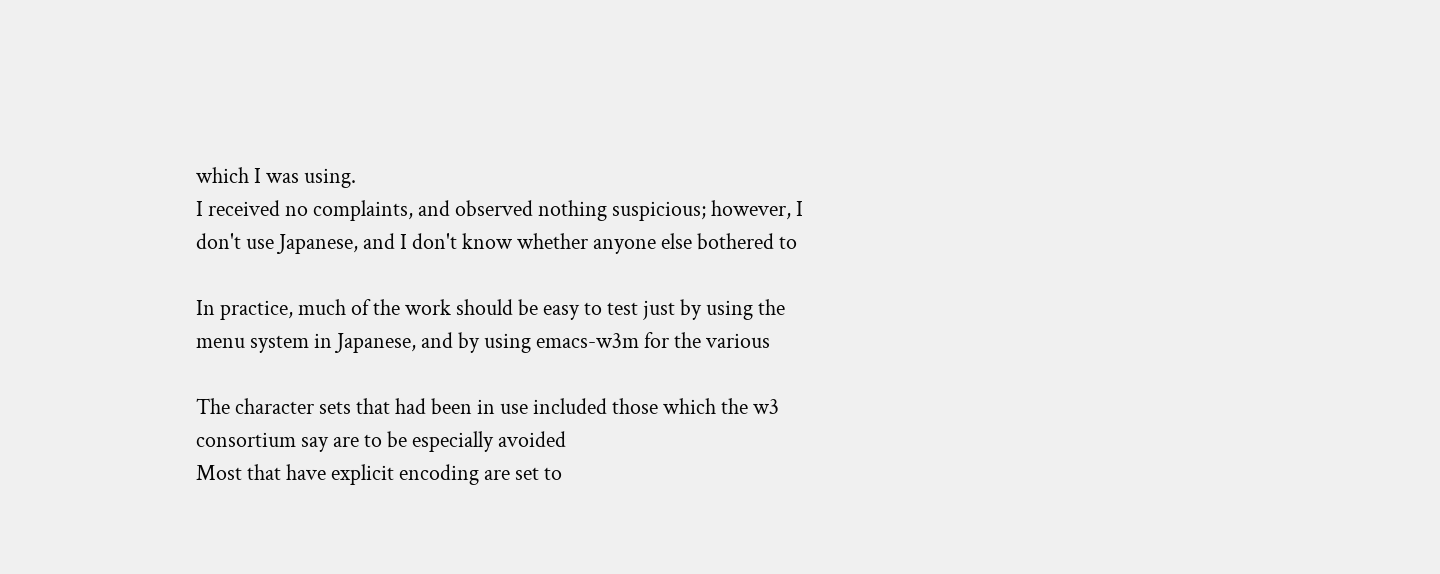which I was using.
I received no complaints, and observed nothing suspicious; however, I
don't use Japanese, and I don't know whether anyone else bothered to

In practice, much of the work should be easy to test just by using the
menu system in Japanese, and by using emacs-w3m for the various

The character sets that had been in use included those which the w3
consortium say are to be especially avoided
Most that have explicit encoding are set to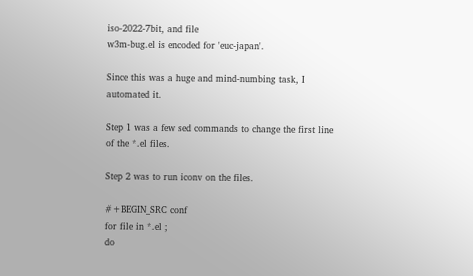iso-2022-7bit, and file
w3m-bug.el is encoded for 'euc-japan'.

Since this was a huge and mind-numbing task, I automated it.

Step 1 was a few sed commands to change the first line of the *.el files.

Step 2 was to run iconv on the files.

#+BEGIN_SRC conf
for file in *.el ;
do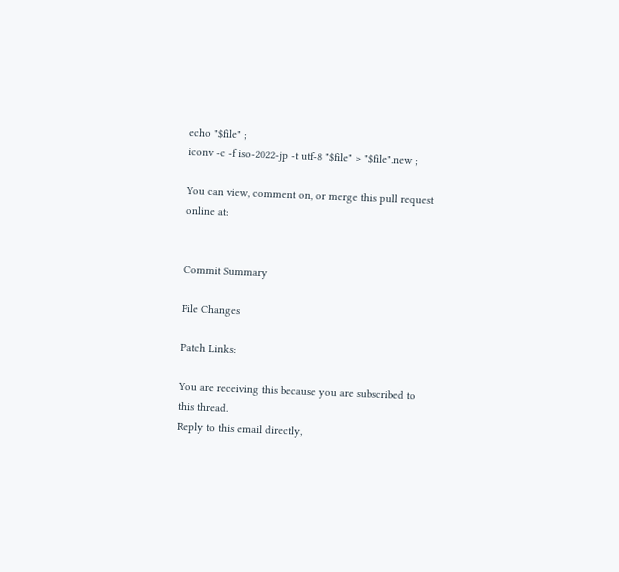echo "$file" ;
iconv -c -f iso-2022-jp -t utf-8 "$file" > "$file".new ;

You can view, comment on, or merge this pull request online at:


Commit Summary

File Changes

Patch Links:

You are receiving this because you are subscribed to this thread.
Reply to this email directly,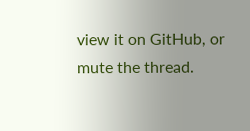view it on GitHub, or mute the thread.